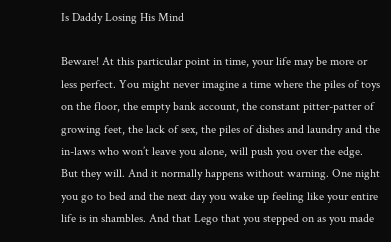Is Daddy Losing His Mind

Beware! At this particular point in time, your life may be more or less perfect. You might never imagine a time where the piles of toys on the floor, the empty bank account, the constant pitter-patter of growing feet, the lack of sex, the piles of dishes and laundry and the in-laws who won’t leave you alone, will push you over the edge. But they will. And it normally happens without warning. One night you go to bed and the next day you wake up feeling like your entire life is in shambles. And that Lego that you stepped on as you made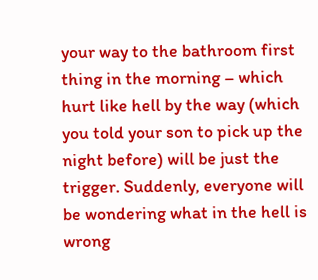your way to the bathroom first thing in the morning – which hurt like hell by the way (which you told your son to pick up the night before) will be just the trigger. Suddenly, everyone will be wondering what in the hell is wrong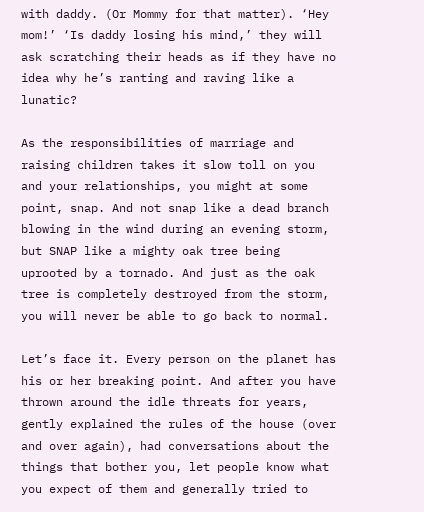with daddy. (Or Mommy for that matter). ‘Hey mom!’ ‘Is daddy losing his mind,’ they will ask scratching their heads as if they have no idea why he’s ranting and raving like a lunatic?

As the responsibilities of marriage and raising children takes it slow toll on you and your relationships, you might at some point, snap. And not snap like a dead branch blowing in the wind during an evening storm, but SNAP like a mighty oak tree being uprooted by a tornado. And just as the oak tree is completely destroyed from the storm, you will never be able to go back to normal.

Let’s face it. Every person on the planet has his or her breaking point. And after you have thrown around the idle threats for years, gently explained the rules of the house (over and over again), had conversations about the things that bother you, let people know what you expect of them and generally tried to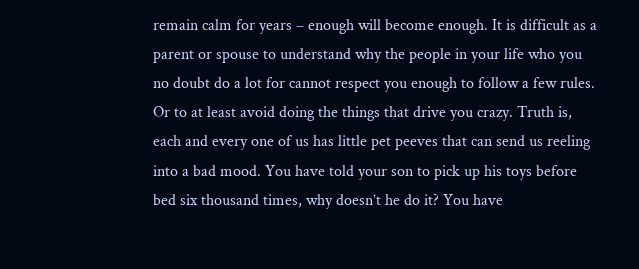remain calm for years – enough will become enough. It is difficult as a parent or spouse to understand why the people in your life who you no doubt do a lot for cannot respect you enough to follow a few rules. Or to at least avoid doing the things that drive you crazy. Truth is, each and every one of us has little pet peeves that can send us reeling into a bad mood. You have told your son to pick up his toys before bed six thousand times, why doesn’t he do it? You have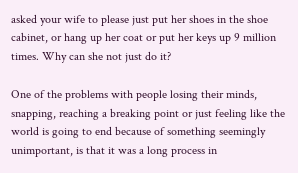asked your wife to please just put her shoes in the shoe cabinet, or hang up her coat or put her keys up 9 million times. Why can she not just do it?

One of the problems with people losing their minds, snapping, reaching a breaking point or just feeling like the world is going to end because of something seemingly unimportant, is that it was a long process in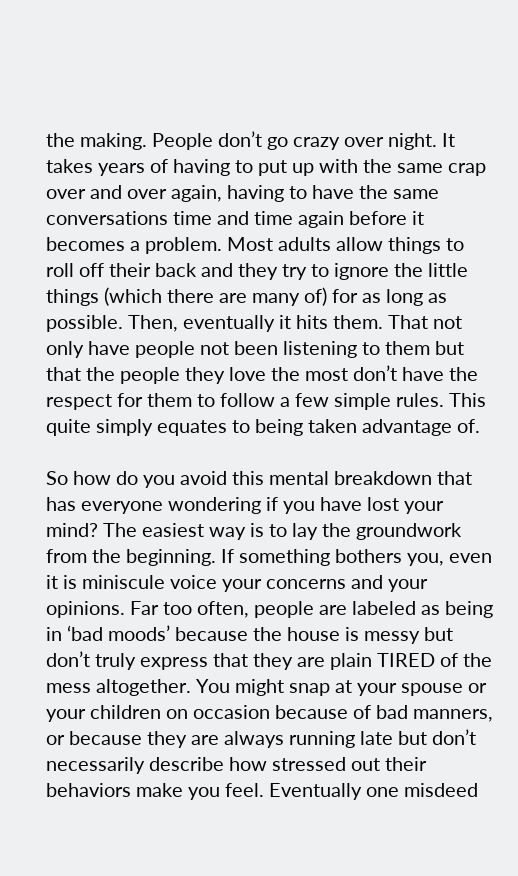the making. People don’t go crazy over night. It takes years of having to put up with the same crap over and over again, having to have the same conversations time and time again before it becomes a problem. Most adults allow things to roll off their back and they try to ignore the little things (which there are many of) for as long as possible. Then, eventually it hits them. That not only have people not been listening to them but that the people they love the most don’t have the respect for them to follow a few simple rules. This quite simply equates to being taken advantage of.

So how do you avoid this mental breakdown that has everyone wondering if you have lost your mind? The easiest way is to lay the groundwork from the beginning. If something bothers you, even it is miniscule voice your concerns and your opinions. Far too often, people are labeled as being in ‘bad moods’ because the house is messy but don’t truly express that they are plain TIRED of the mess altogether. You might snap at your spouse or your children on occasion because of bad manners, or because they are always running late but don’t necessarily describe how stressed out their behaviors make you feel. Eventually one misdeed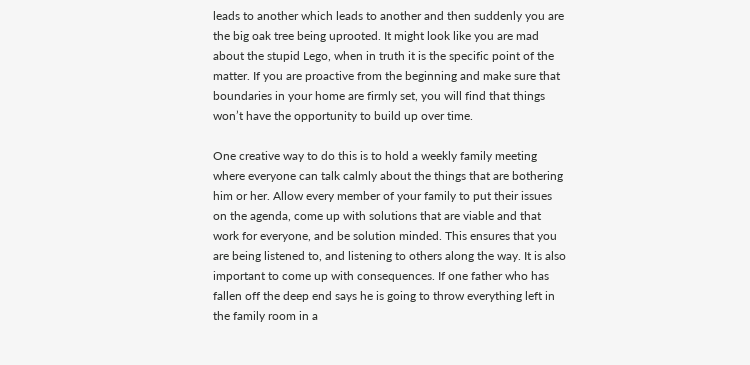leads to another which leads to another and then suddenly you are the big oak tree being uprooted. It might look like you are mad about the stupid Lego, when in truth it is the specific point of the matter. If you are proactive from the beginning and make sure that boundaries in your home are firmly set, you will find that things won’t have the opportunity to build up over time.

One creative way to do this is to hold a weekly family meeting where everyone can talk calmly about the things that are bothering him or her. Allow every member of your family to put their issues on the agenda, come up with solutions that are viable and that work for everyone, and be solution minded. This ensures that you are being listened to, and listening to others along the way. It is also important to come up with consequences. If one father who has fallen off the deep end says he is going to throw everything left in the family room in a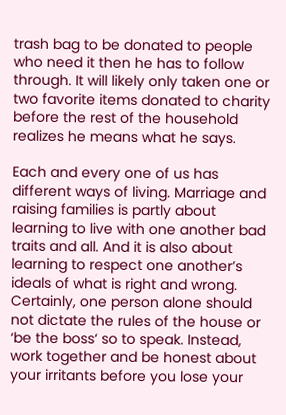trash bag to be donated to people who need it then he has to follow through. It will likely only taken one or two favorite items donated to charity before the rest of the household realizes he means what he says.

Each and every one of us has different ways of living. Marriage and raising families is partly about learning to live with one another bad traits and all. And it is also about learning to respect one another’s ideals of what is right and wrong. Certainly, one person alone should not dictate the rules of the house or ‘be the boss‘ so to speak. Instead, work together and be honest about your irritants before you lose your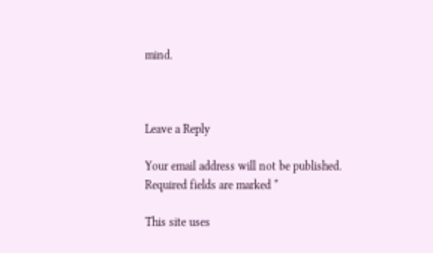mind.



Leave a Reply

Your email address will not be published. Required fields are marked *

This site uses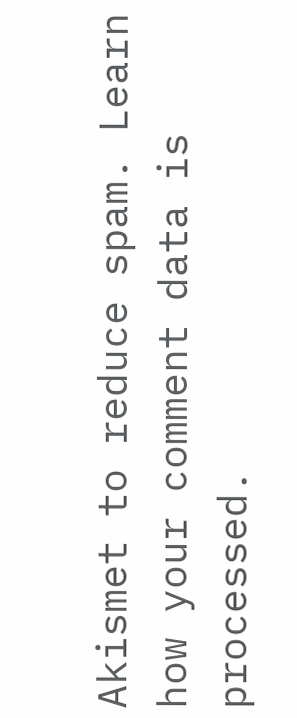Akismet to reduce spam. Learn how your comment data is processed.